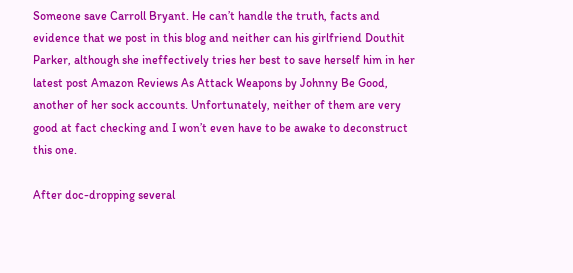Someone save Carroll Bryant. He can’t handle the truth, facts and evidence that we post in this blog and neither can his girlfriend Douthit Parker, although she ineffectively tries her best to save herself him in her latest post Amazon Reviews As Attack Weapons by Johnny Be Good, another of her sock accounts. Unfortunately, neither of them are very good at fact checking and I won’t even have to be awake to deconstruct this one.

After doc-dropping several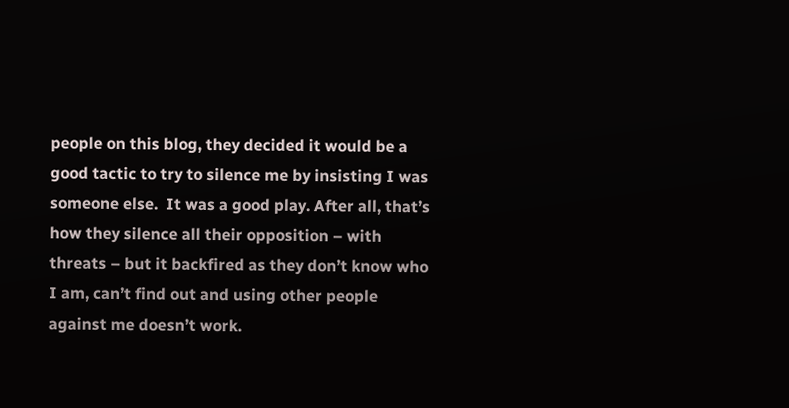people on this blog, they decided it would be a good tactic to try to silence me by insisting I was someone else.  It was a good play. After all, that’s how they silence all their opposition – with threats – but it backfired as they don’t know who I am, can’t find out and using other people against me doesn’t work.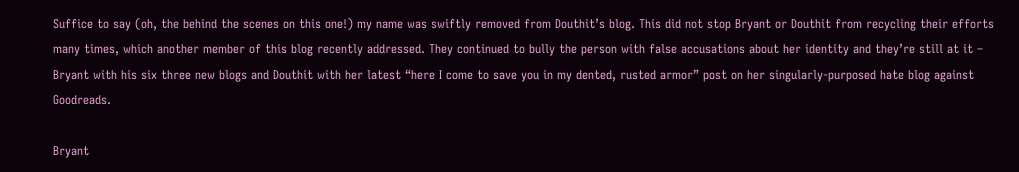Suffice to say (oh, the behind the scenes on this one!) my name was swiftly removed from Douthit’s blog. This did not stop Bryant or Douthit from recycling their efforts many times, which another member of this blog recently addressed. They continued to bully the person with false accusations about her identity and they’re still at it – Bryant with his six three new blogs and Douthit with her latest “here I come to save you in my dented, rusted armor” post on her singularly-purposed hate blog against Goodreads.

Bryant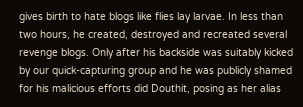gives birth to hate blogs like flies lay larvae. In less than two hours, he created, destroyed and recreated several revenge blogs. Only after his backside was suitably kicked by our quick-capturing group and he was publicly shamed for his malicious efforts did Douthit, posing as her alias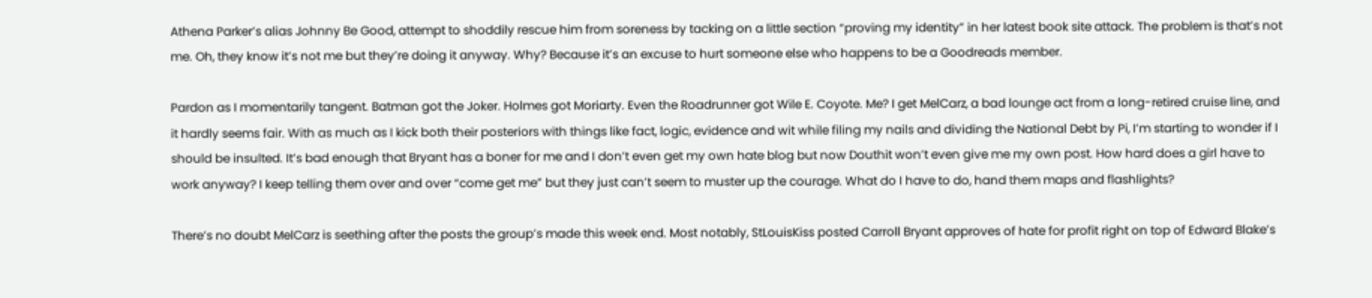Athena Parker’s alias Johnny Be Good, attempt to shoddily rescue him from soreness by tacking on a little section “proving my identity” in her latest book site attack. The problem is that’s not me. Oh, they know it’s not me but they’re doing it anyway. Why? Because it’s an excuse to hurt someone else who happens to be a Goodreads member.

Pardon as I momentarily tangent. Batman got the Joker. Holmes got Moriarty. Even the Roadrunner got Wile E. Coyote. Me? I get MelCarz, a bad lounge act from a long-retired cruise line, and it hardly seems fair. With as much as I kick both their posteriors with things like fact, logic, evidence and wit while filing my nails and dividing the National Debt by Pi, I’m starting to wonder if I should be insulted. It’s bad enough that Bryant has a boner for me and I don’t even get my own hate blog but now Douthit won’t even give me my own post. How hard does a girl have to work anyway? I keep telling them over and over “come get me” but they just can’t seem to muster up the courage. What do I have to do, hand them maps and flashlights?

There’s no doubt MelCarz is seething after the posts the group’s made this week end. Most notably, StLouisKiss posted Carroll Bryant approves of hate for profit right on top of Edward Blake’s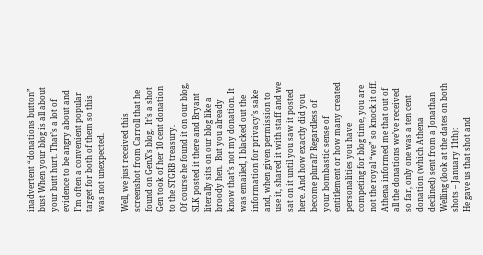inadvertent “donations button” bust When your blog is all about your butt hurt. That’s a lot of evidence to be angry about and I’m often a convenient popular target for both of them so this was not unexpected.

Well, we just received this screenshot from Carroll that he found on GenX’s blog.  It’s a shot Gen took of her 10 cent donation to the STGRB treasury.
Of course he found it on our blog, SLK posted it there and Bryant literally sits on our blog like a broody hen.  But you already know that’s not my donation. It was emailed, I blacked out the information for privacy’s sake and, when given permission to use it, shared it with staff and we sat on it until you saw it posted here. And how exactly did you become plural? Regardless of your bombastic sense of entitlement or how many created personalities you have competing for blog time, you are not the royal “we” so knock it off.
Athena informed me that out of all the donations we’ve received so far, only one was a ten cent donation (which Athena declined) sent from a Jonathan Welling (look at the dates on both shots – January 11th):
He gave us that shot and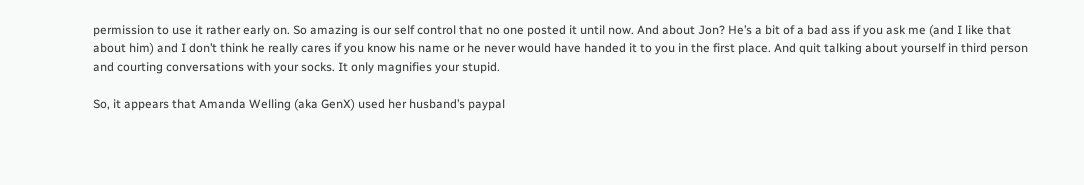permission to use it rather early on. So amazing is our self control that no one posted it until now. And about Jon? He’s a bit of a bad ass if you ask me (and I like that about him) and I don’t think he really cares if you know his name or he never would have handed it to you in the first place. And quit talking about yourself in third person and courting conversations with your socks. It only magnifies your stupid.

So, it appears that Amanda Welling (aka GenX) used her husband’s paypal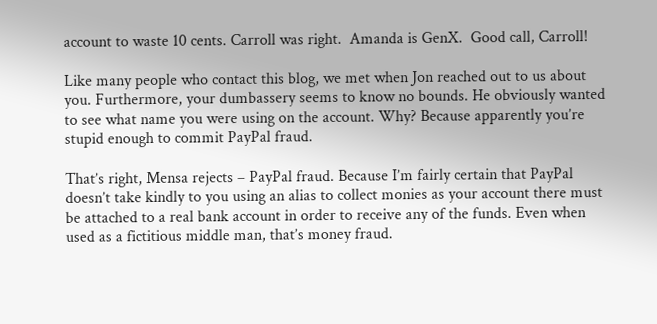account to waste 10 cents. Carroll was right.  Amanda is GenX.  Good call, Carroll!

Like many people who contact this blog, we met when Jon reached out to us about you. Furthermore, your dumbassery seems to know no bounds. He obviously wanted to see what name you were using on the account. Why? Because apparently you’re stupid enough to commit PayPal fraud.

That’s right, Mensa rejects – PayPal fraud. Because I’m fairly certain that PayPal doesn’t take kindly to you using an alias to collect monies as your account there must be attached to a real bank account in order to receive any of the funds. Even when used as a fictitious middle man, that’s money fraud.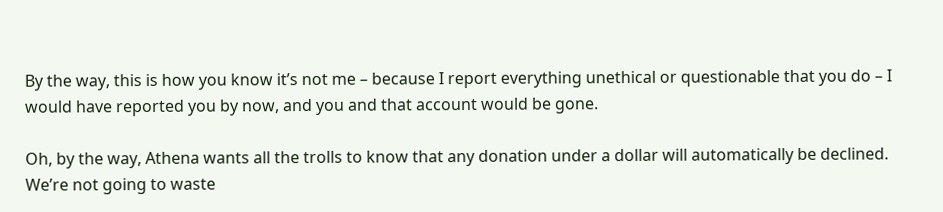By the way, this is how you know it’s not me – because I report everything unethical or questionable that you do – I would have reported you by now, and you and that account would be gone.

Oh, by the way, Athena wants all the trolls to know that any donation under a dollar will automatically be declined.  We’re not going to waste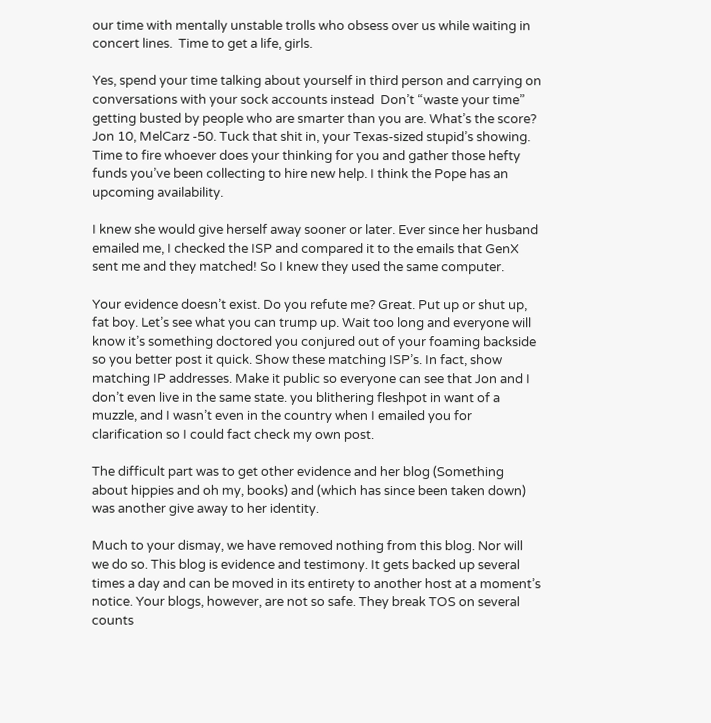our time with mentally unstable trolls who obsess over us while waiting in concert lines.  Time to get a life, girls.

Yes, spend your time talking about yourself in third person and carrying on conversations with your sock accounts instead  Don’t “waste your time” getting busted by people who are smarter than you are. What’s the score? Jon 10, MelCarz -50. Tuck that shit in, your Texas-sized stupid’s showing. Time to fire whoever does your thinking for you and gather those hefty funds you’ve been collecting to hire new help. I think the Pope has an upcoming availability.

I knew she would give herself away sooner or later. Ever since her husband emailed me, I checked the ISP and compared it to the emails that GenX sent me and they matched! So I knew they used the same computer.

Your evidence doesn’t exist. Do you refute me? Great. Put up or shut up, fat boy. Let’s see what you can trump up. Wait too long and everyone will know it’s something doctored you conjured out of your foaming backside so you better post it quick. Show these matching ISP’s. In fact, show matching IP addresses. Make it public so everyone can see that Jon and I don’t even live in the same state. you blithering fleshpot in want of a muzzle, and I wasn’t even in the country when I emailed you for clarification so I could fact check my own post.

The difficult part was to get other evidence and her blog (Something about hippies and oh my, books) and (which has since been taken down) was another give away to her identity.

Much to your dismay, we have removed nothing from this blog. Nor will we do so. This blog is evidence and testimony. It gets backed up several times a day and can be moved in its entirety to another host at a moment’s notice. Your blogs, however, are not so safe. They break TOS on several counts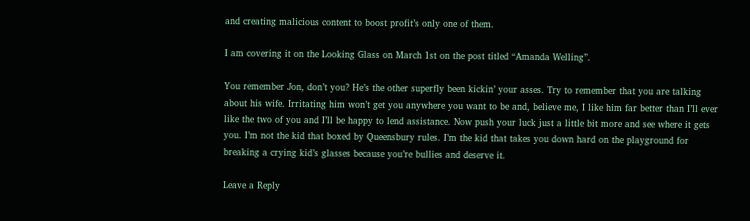and creating malicious content to boost profit’s only one of them.

I am covering it on the Looking Glass on March 1st on the post titled “Amanda Welling”.

You remember Jon, don’t you? He’s the other superfly been kickin’ your asses. Try to remember that you are talking about his wife. Irritating him won’t get you anywhere you want to be and, believe me, I like him far better than I’ll ever like the two of you and I’ll be happy to lend assistance. Now push your luck just a little bit more and see where it gets you. I’m not the kid that boxed by Queensbury rules. I’m the kid that takes you down hard on the playground for breaking a crying kid’s glasses because you’re bullies and deserve it.

Leave a Reply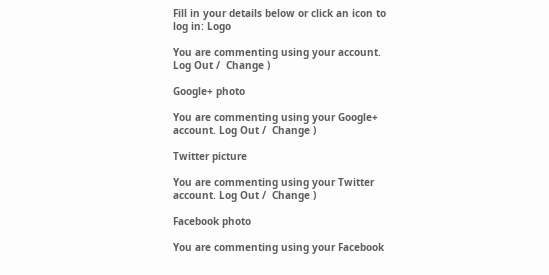Fill in your details below or click an icon to log in: Logo

You are commenting using your account. Log Out /  Change )

Google+ photo

You are commenting using your Google+ account. Log Out /  Change )

Twitter picture

You are commenting using your Twitter account. Log Out /  Change )

Facebook photo

You are commenting using your Facebook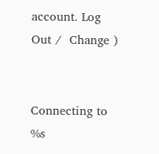account. Log Out /  Change )


Connecting to %s